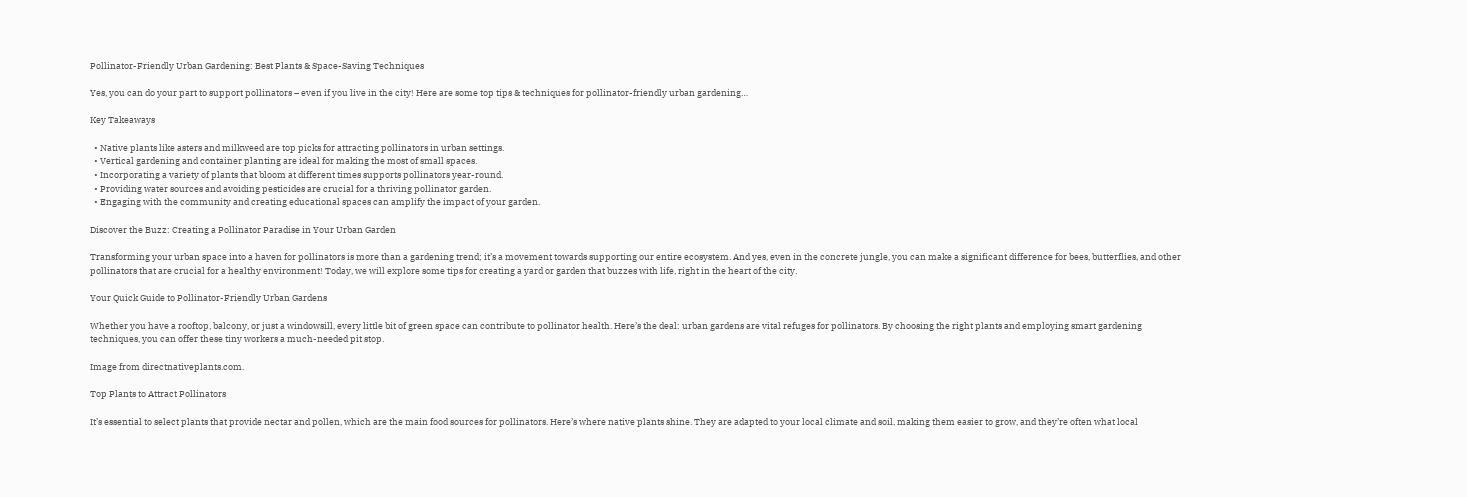Pollinator-Friendly Urban Gardening: Best Plants & Space-Saving Techniques

Yes, you can do your part to support pollinators – even if you live in the city! Here are some top tips & techniques for pollinator-friendly urban gardening…

Key Takeaways

  • Native plants like asters and milkweed are top picks for attracting pollinators in urban settings.
  • Vertical gardening and container planting are ideal for making the most of small spaces.
  • Incorporating a variety of plants that bloom at different times supports pollinators year-round.
  • Providing water sources and avoiding pesticides are crucial for a thriving pollinator garden.
  • Engaging with the community and creating educational spaces can amplify the impact of your garden.

Discover the Buzz: Creating a Pollinator Paradise in Your Urban Garden

Transforming your urban space into a haven for pollinators is more than a gardening trend; it’s a movement towards supporting our entire ecosystem. And yes, even in the concrete jungle, you can make a significant difference for bees, butterflies, and other pollinators that are crucial for a healthy environment! Today, we will explore some tips for creating a yard or garden that buzzes with life, right in the heart of the city.

Your Quick Guide to Pollinator-Friendly Urban Gardens

Whether you have a rooftop, balcony, or just a windowsill, every little bit of green space can contribute to pollinator health. Here’s the deal: urban gardens are vital refuges for pollinators. By choosing the right plants and employing smart gardening techniques, you can offer these tiny workers a much-needed pit stop.

Image from directnativeplants.com.

Top Plants to Attract Pollinators

It’s essential to select plants that provide nectar and pollen, which are the main food sources for pollinators. Here’s where native plants shine. They are adapted to your local climate and soil, making them easier to grow, and they’re often what local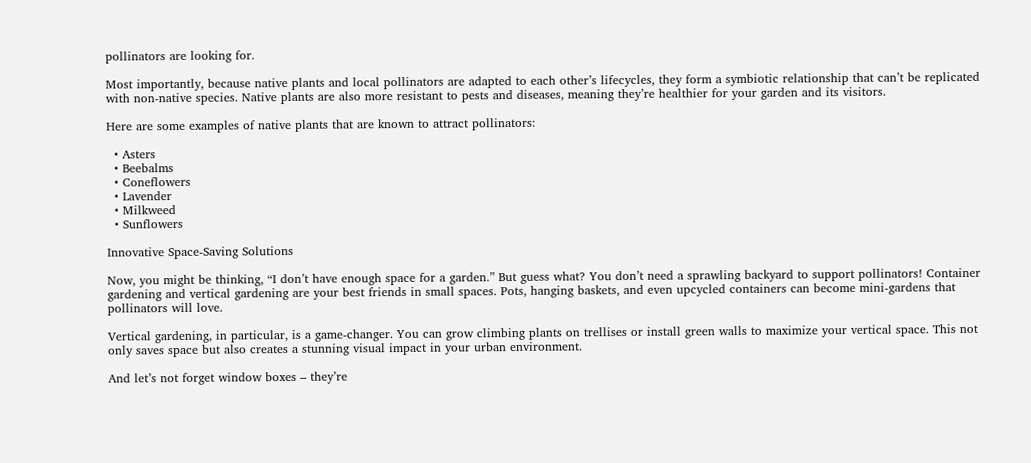pollinators are looking for.

Most importantly, because native plants and local pollinators are adapted to each other’s lifecycles, they form a symbiotic relationship that can’t be replicated with non-native species. Native plants are also more resistant to pests and diseases, meaning they’re healthier for your garden and its visitors.

Here are some examples of native plants that are known to attract pollinators:

  • Asters
  • Beebalms
  • Coneflowers
  • Lavender
  • Milkweed
  • Sunflowers

Innovative Space-Saving Solutions

Now, you might be thinking, “I don’t have enough space for a garden.” But guess what? You don’t need a sprawling backyard to support pollinators! Container gardening and vertical gardening are your best friends in small spaces. Pots, hanging baskets, and even upcycled containers can become mini-gardens that pollinators will love.

Vertical gardening, in particular, is a game-changer. You can grow climbing plants on trellises or install green walls to maximize your vertical space. This not only saves space but also creates a stunning visual impact in your urban environment.

And let’s not forget window boxes – they’re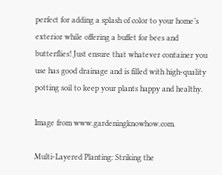perfect for adding a splash of color to your home’s exterior while offering a buffet for bees and butterflies! Just ensure that whatever container you use has good drainage and is filled with high-quality potting soil to keep your plants happy and healthy.

Image from www.gardeningknowhow.com.

Multi-Layered Planting: Striking the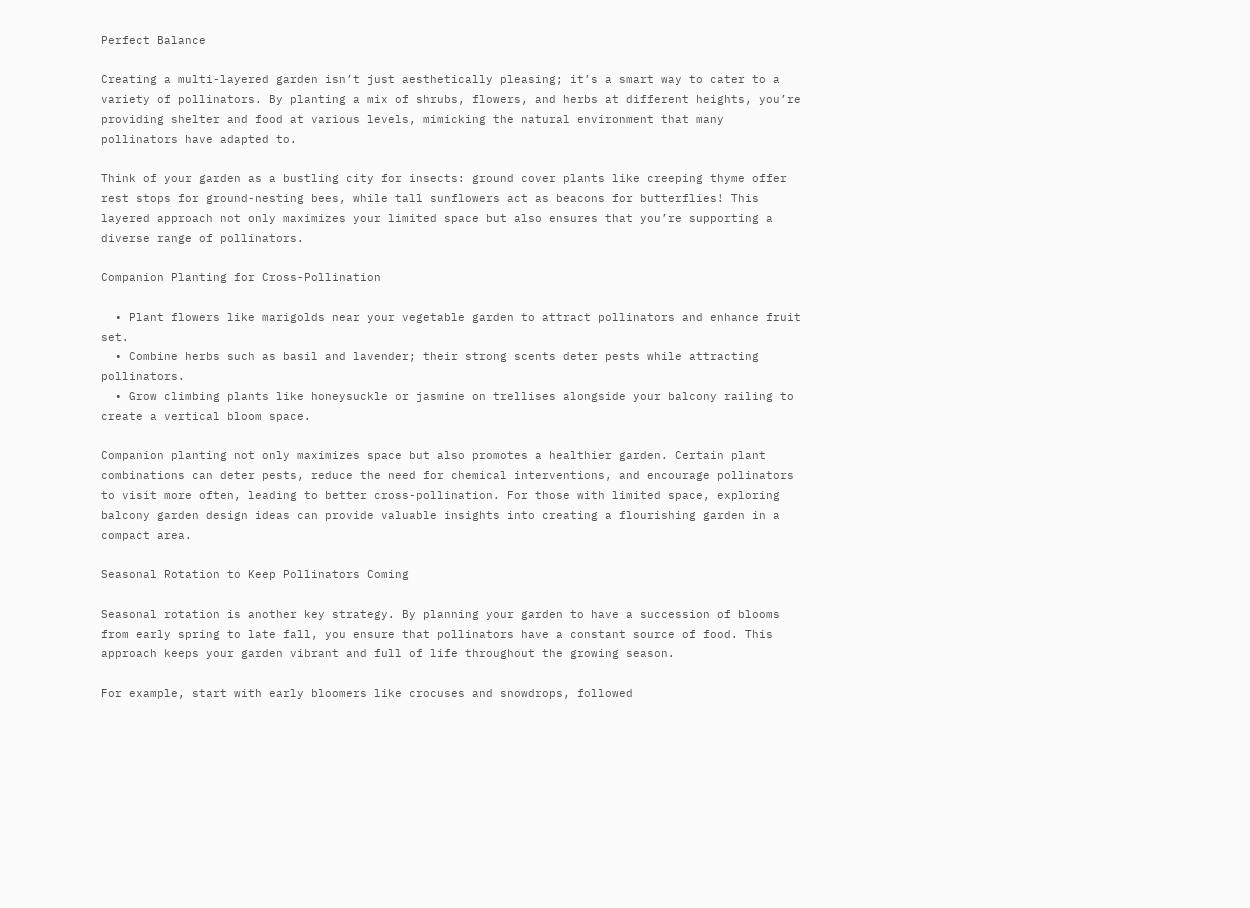Perfect Balance

Creating a multi-layered garden isn’t just aesthetically pleasing; it’s a smart way to cater to a variety of pollinators. By planting a mix of shrubs, flowers, and herbs at different heights, you’re providing shelter and food at various levels, mimicking the natural environment that many pollinators have adapted to.

Think of your garden as a bustling city for insects: ground cover plants like creeping thyme offer rest stops for ground-nesting bees, while tall sunflowers act as beacons for butterflies! This layered approach not only maximizes your limited space but also ensures that you’re supporting a diverse range of pollinators.

Companion Planting for Cross-Pollination

  • Plant flowers like marigolds near your vegetable garden to attract pollinators and enhance fruit set.
  • Combine herbs such as basil and lavender; their strong scents deter pests while attracting pollinators.
  • Grow climbing plants like honeysuckle or jasmine on trellises alongside your balcony railing to create a vertical bloom space.

Companion planting not only maximizes space but also promotes a healthier garden. Certain plant combinations can deter pests, reduce the need for chemical interventions, and encourage pollinators to visit more often, leading to better cross-pollination. For those with limited space, exploring balcony garden design ideas can provide valuable insights into creating a flourishing garden in a compact area.

Seasonal Rotation to Keep Pollinators Coming

Seasonal rotation is another key strategy. By planning your garden to have a succession of blooms from early spring to late fall, you ensure that pollinators have a constant source of food. This approach keeps your garden vibrant and full of life throughout the growing season.

For example, start with early bloomers like crocuses and snowdrops, followed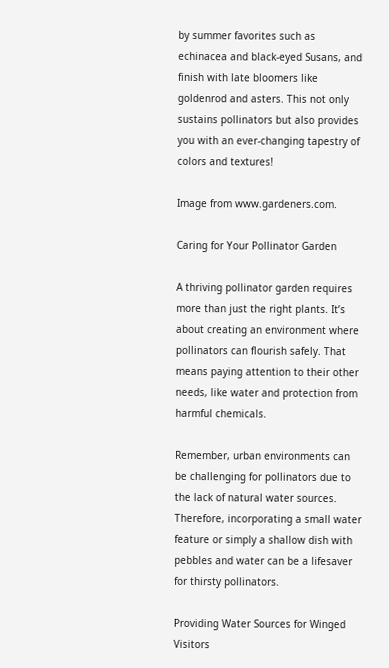by summer favorites such as echinacea and black-eyed Susans, and finish with late bloomers like goldenrod and asters. This not only sustains pollinators but also provides you with an ever-changing tapestry of colors and textures!

Image from www.gardeners.com.

Caring for Your Pollinator Garden

A thriving pollinator garden requires more than just the right plants. It’s about creating an environment where pollinators can flourish safely. That means paying attention to their other needs, like water and protection from harmful chemicals.

Remember, urban environments can be challenging for pollinators due to the lack of natural water sources. Therefore, incorporating a small water feature or simply a shallow dish with pebbles and water can be a lifesaver for thirsty pollinators.

Providing Water Sources for Winged Visitors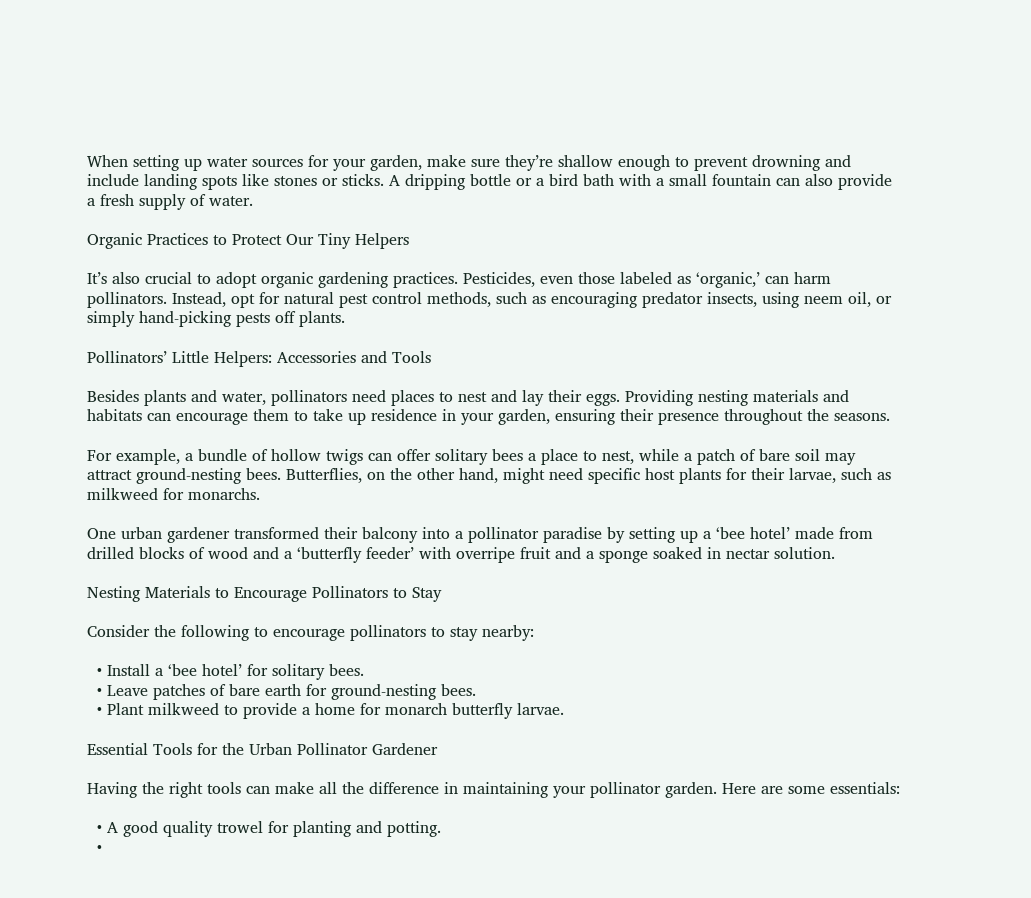When setting up water sources for your garden, make sure they’re shallow enough to prevent drowning and include landing spots like stones or sticks. A dripping bottle or a bird bath with a small fountain can also provide a fresh supply of water.

Organic Practices to Protect Our Tiny Helpers

It’s also crucial to adopt organic gardening practices. Pesticides, even those labeled as ‘organic,’ can harm pollinators. Instead, opt for natural pest control methods, such as encouraging predator insects, using neem oil, or simply hand-picking pests off plants.

Pollinators’ Little Helpers: Accessories and Tools

Besides plants and water, pollinators need places to nest and lay their eggs. Providing nesting materials and habitats can encourage them to take up residence in your garden, ensuring their presence throughout the seasons.

For example, a bundle of hollow twigs can offer solitary bees a place to nest, while a patch of bare soil may attract ground-nesting bees. Butterflies, on the other hand, might need specific host plants for their larvae, such as milkweed for monarchs.

One urban gardener transformed their balcony into a pollinator paradise by setting up a ‘bee hotel’ made from drilled blocks of wood and a ‘butterfly feeder’ with overripe fruit and a sponge soaked in nectar solution.

Nesting Materials to Encourage Pollinators to Stay

Consider the following to encourage pollinators to stay nearby:

  • Install a ‘bee hotel’ for solitary bees.
  • Leave patches of bare earth for ground-nesting bees.
  • Plant milkweed to provide a home for monarch butterfly larvae.

Essential Tools for the Urban Pollinator Gardener

Having the right tools can make all the difference in maintaining your pollinator garden. Here are some essentials:

  • A good quality trowel for planting and potting.
  •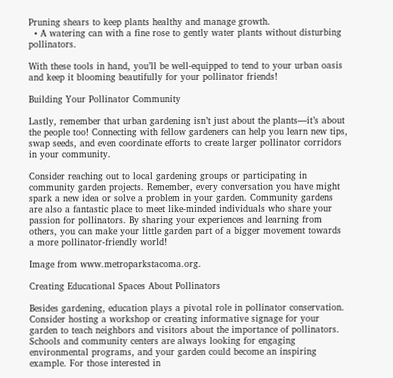Pruning shears to keep plants healthy and manage growth.
  • A watering can with a fine rose to gently water plants without disturbing pollinators.

With these tools in hand, you’ll be well-equipped to tend to your urban oasis and keep it blooming beautifully for your pollinator friends!

Building Your Pollinator Community

Lastly, remember that urban gardening isn’t just about the plants—it’s about the people too! Connecting with fellow gardeners can help you learn new tips, swap seeds, and even coordinate efforts to create larger pollinator corridors in your community.

Consider reaching out to local gardening groups or participating in community garden projects. Remember, every conversation you have might spark a new idea or solve a problem in your garden. Community gardens are also a fantastic place to meet like-minded individuals who share your passion for pollinators. By sharing your experiences and learning from others, you can make your little garden part of a bigger movement towards a more pollinator-friendly world!

Image from www.metroparkstacoma.org.

Creating Educational Spaces About Pollinators

Besides gardening, education plays a pivotal role in pollinator conservation. Consider hosting a workshop or creating informative signage for your garden to teach neighbors and visitors about the importance of pollinators. Schools and community centers are always looking for engaging environmental programs, and your garden could become an inspiring example. For those interested in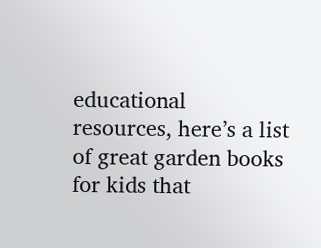educational resources, here’s a list of great garden books for kids that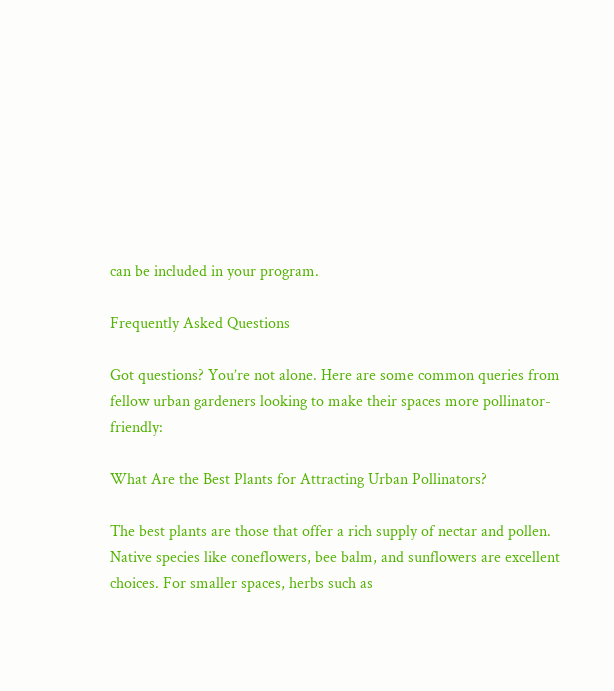can be included in your program.

Frequently Asked Questions

Got questions? You’re not alone. Here are some common queries from fellow urban gardeners looking to make their spaces more pollinator-friendly:

What Are the Best Plants for Attracting Urban Pollinators?

The best plants are those that offer a rich supply of nectar and pollen. Native species like coneflowers, bee balm, and sunflowers are excellent choices. For smaller spaces, herbs such as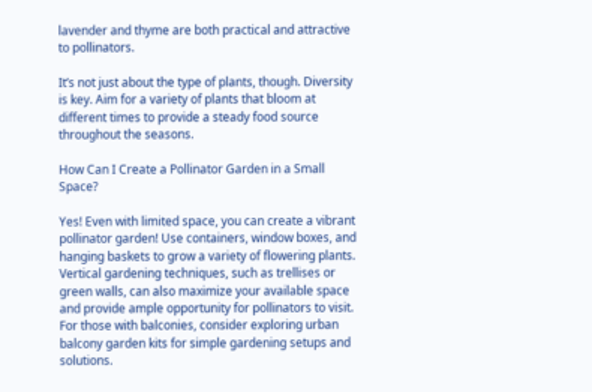lavender and thyme are both practical and attractive to pollinators.

It’s not just about the type of plants, though. Diversity is key. Aim for a variety of plants that bloom at different times to provide a steady food source throughout the seasons.

How Can I Create a Pollinator Garden in a Small Space?

Yes! Even with limited space, you can create a vibrant pollinator garden! Use containers, window boxes, and hanging baskets to grow a variety of flowering plants. Vertical gardening techniques, such as trellises or green walls, can also maximize your available space and provide ample opportunity for pollinators to visit. For those with balconies, consider exploring urban balcony garden kits for simple gardening setups and solutions.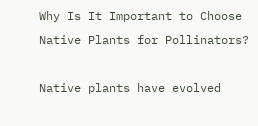Why Is It Important to Choose Native Plants for Pollinators?

Native plants have evolved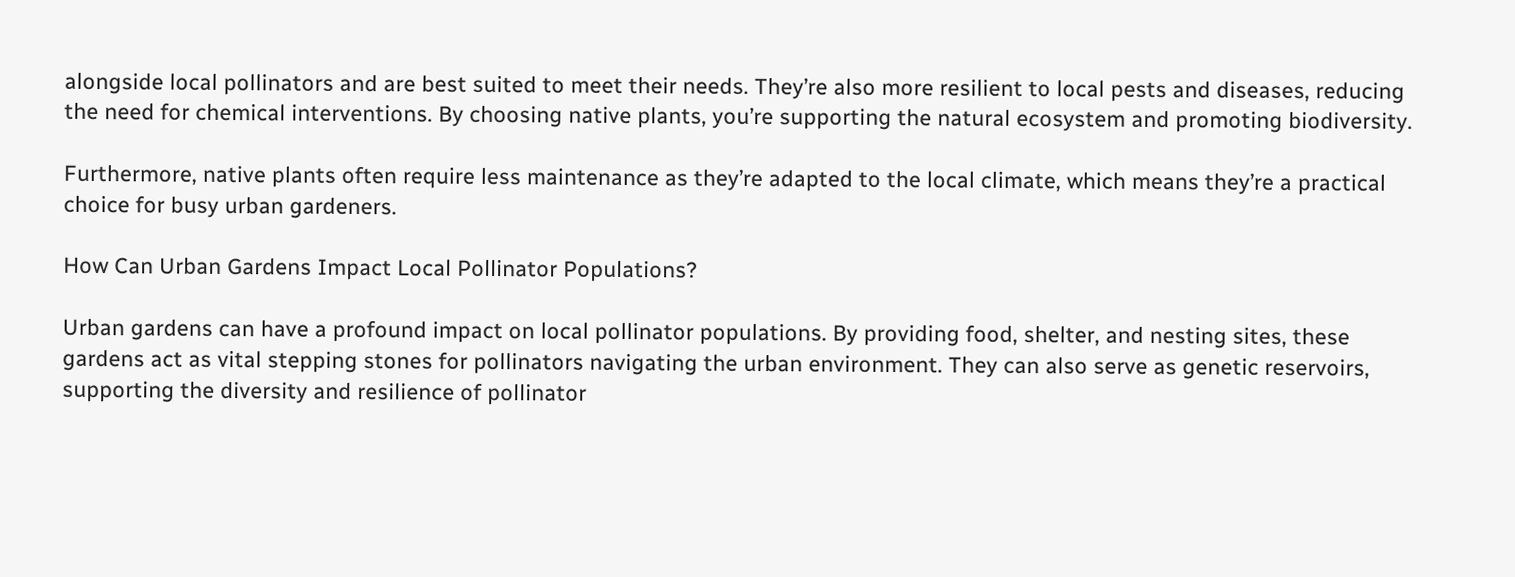alongside local pollinators and are best suited to meet their needs. They’re also more resilient to local pests and diseases, reducing the need for chemical interventions. By choosing native plants, you’re supporting the natural ecosystem and promoting biodiversity.

Furthermore, native plants often require less maintenance as they’re adapted to the local climate, which means they’re a practical choice for busy urban gardeners.

How Can Urban Gardens Impact Local Pollinator Populations?

Urban gardens can have a profound impact on local pollinator populations. By providing food, shelter, and nesting sites, these gardens act as vital stepping stones for pollinators navigating the urban environment. They can also serve as genetic reservoirs, supporting the diversity and resilience of pollinator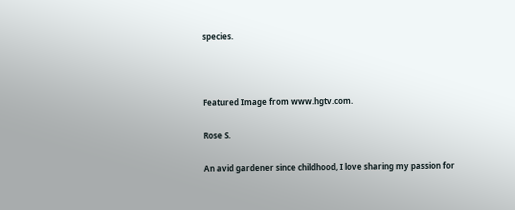species.



Featured Image from www.hgtv.com.

Rose S.

An avid gardener since childhood, I love sharing my passion for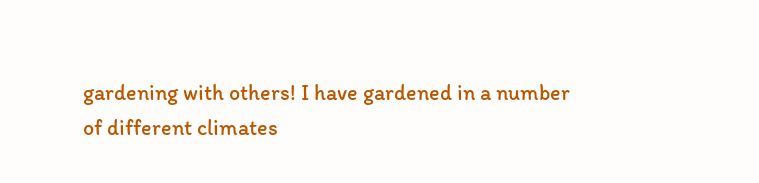gardening with others! I have gardened in a number of different climates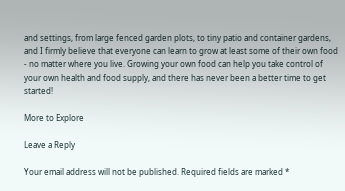and settings, from large fenced garden plots, to tiny patio and container gardens, and I firmly believe that everyone can learn to grow at least some of their own food - no matter where you live. Growing your own food can help you take control of your own health and food supply, and there has never been a better time to get started!

More to Explore

Leave a Reply

Your email address will not be published. Required fields are marked *